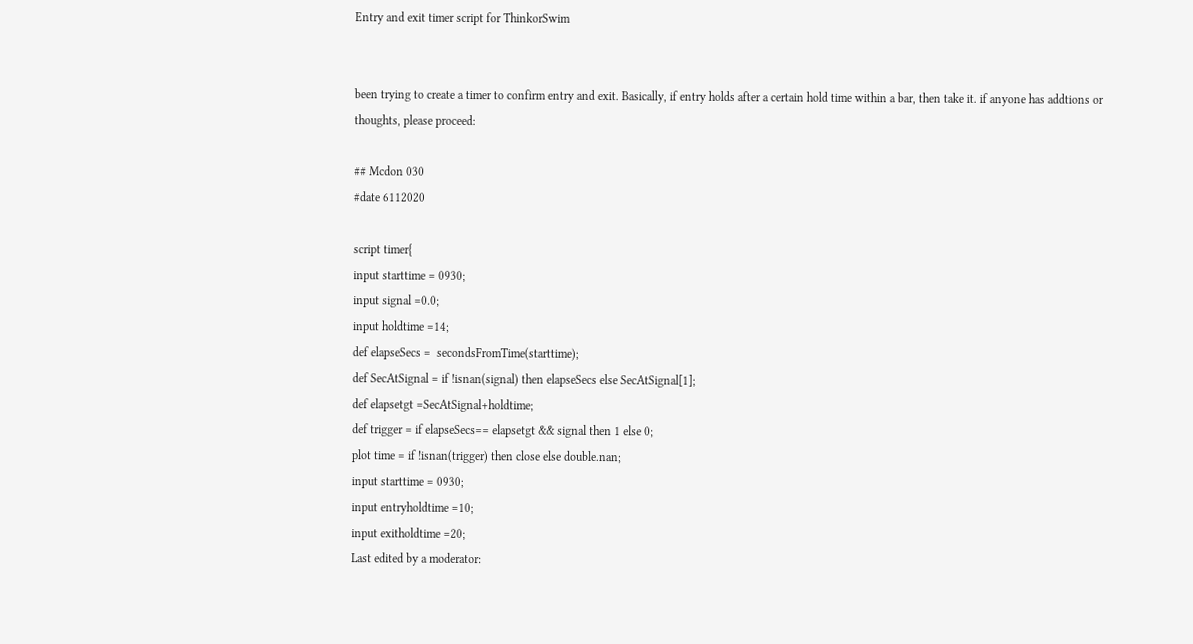Entry and exit timer script for ThinkorSwim


been trying to create a timer to confirm entry and exit. Basically, if entry holds after a certain hold time within a bar, then take it. if anyone has addtions or thoughts, please proceed:

## Mcdon 030
#date 6112020

script timer{
input starttime = 0930;
input signal =0.0;
input holdtime =14;
def elapseSecs =  secondsFromTime(starttime);
def SecAtSignal = if !isnan(signal) then elapseSecs else SecAtSignal[1];
def elapsetgt =SecAtSignal+holdtime;
def trigger = if elapseSecs== elapsetgt && signal then 1 else 0;
plot time = if !isnan(trigger) then close else double.nan;
input starttime = 0930;
input entryholdtime =10;
input exitholdtime =20;
Last edited by a moderator: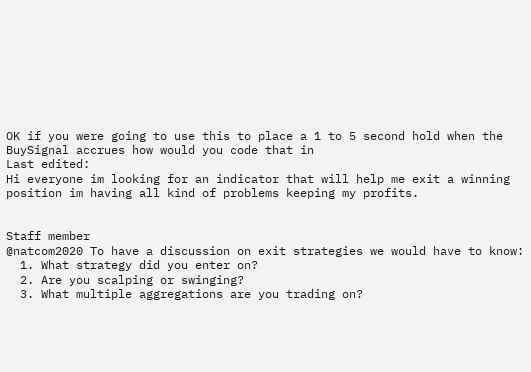OK if you were going to use this to place a 1 to 5 second hold when the BuySignal accrues how would you code that in
Last edited:
Hi everyone im looking for an indicator that will help me exit a winning position im having all kind of problems keeping my profits.


Staff member
@natcom2020 To have a discussion on exit strategies we would have to know:
  1. What strategy did you enter on?
  2. Are you scalping or swinging?
  3. What multiple aggregations are you trading on?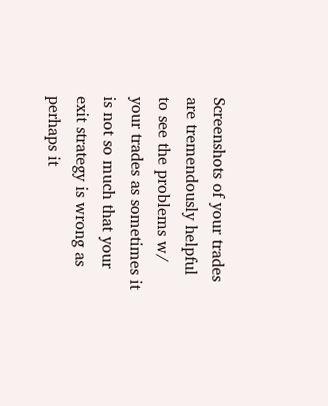Screenshots of your trades are tremendously helpful to see the problems w/ your trades as sometimes it is not so much that your exit strategy is wrong as perhaps it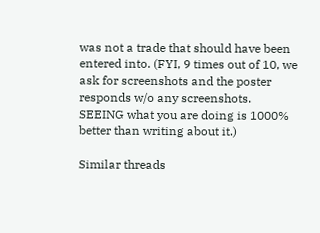was not a trade that should have been entered into. (FYI, 9 times out of 10, we ask for screenshots and the poster responds w/o any screenshots. SEEING what you are doing is 1000% better than writing about it.)

Similar threads